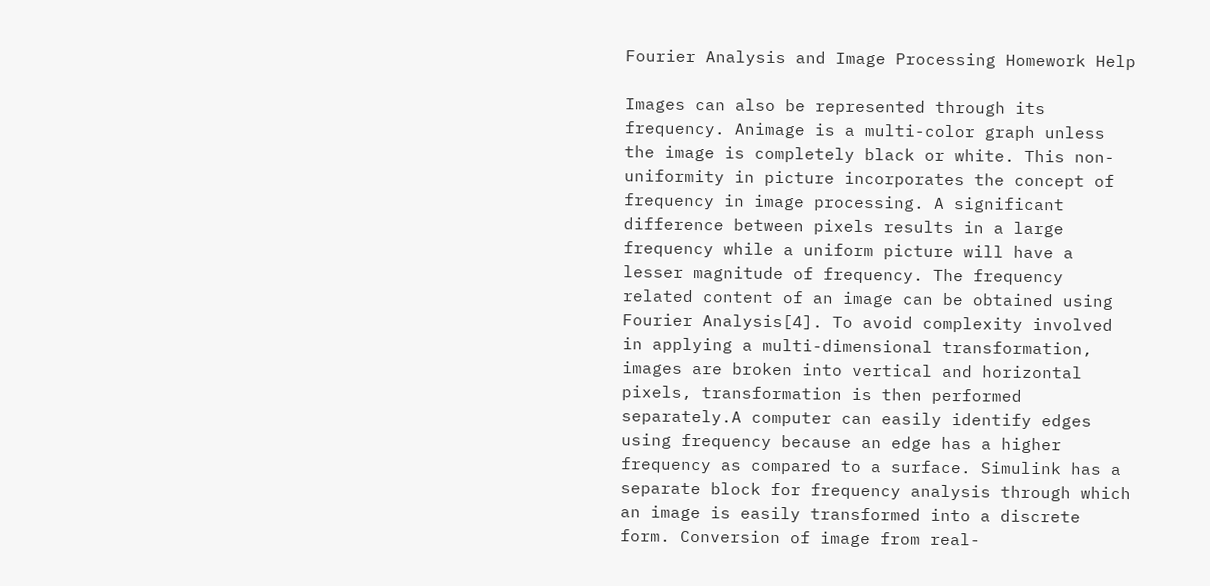Fourier Analysis and Image Processing Homework Help

Images can also be represented through its frequency. Animage is a multi-color graph unless the image is completely black or white. This non-uniformity in picture incorporates the concept of frequency in image processing. A significant difference between pixels results in a large frequency while a uniform picture will have a lesser magnitude of frequency. The frequency related content of an image can be obtained using Fourier Analysis[4]. To avoid complexity involved in applying a multi-dimensional transformation, images are broken into vertical and horizontal pixels, transformation is then performed separately.A computer can easily identify edges using frequency because an edge has a higher frequency as compared to a surface. Simulink has a separate block for frequency analysis through which an image is easily transformed into a discrete form. Conversion of image from real-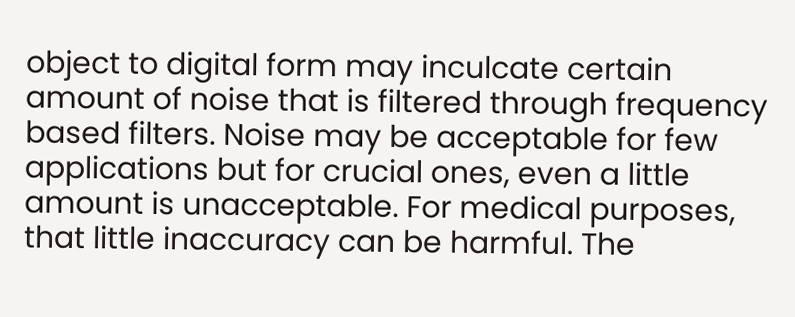object to digital form may inculcate certain amount of noise that is filtered through frequency based filters. Noise may be acceptable for few applications but for crucial ones, even a little amount is unacceptable. For medical purposes, that little inaccuracy can be harmful. The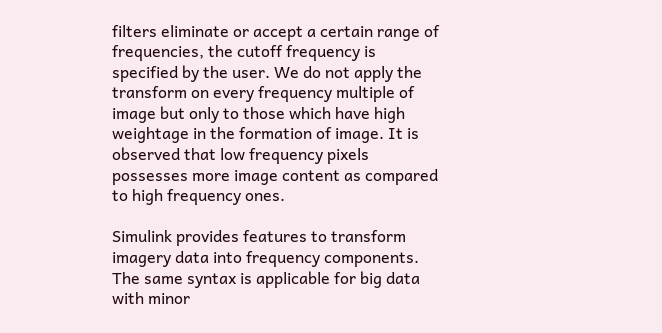filters eliminate or accept a certain range of frequencies, the cutoff frequency is specified by the user. We do not apply the transform on every frequency multiple of image but only to those which have high weightage in the formation of image. It is observed that low frequency pixels possesses more image content as compared to high frequency ones.

Simulink provides features to transform imagery data into frequency components. The same syntax is applicable for big data with minor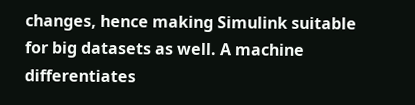changes, hence making Simulink suitable for big datasets as well. A machine differentiates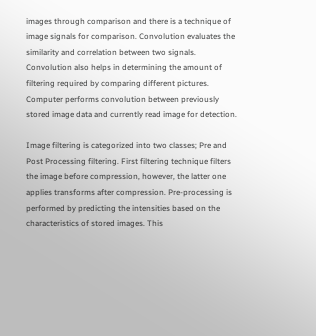images through comparison and there is a technique of image signals for comparison. Convolution evaluates the similarity and correlation between two signals. Convolution also helps in determining the amount of filtering required by comparing different pictures. Computer performs convolution between previously stored image data and currently read image for detection.

Image filtering is categorized into two classes; Pre and Post Processing filtering. First filtering technique filters the image before compression, however, the latter one applies transforms after compression. Pre-processing is performed by predicting the intensities based on the characteristics of stored images. This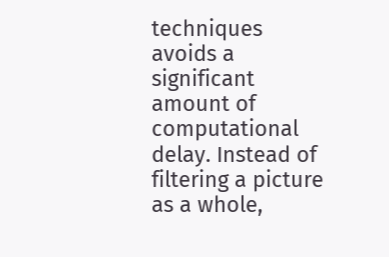techniques avoids a significant amount of computational delay. Instead of filtering a picture as a whole,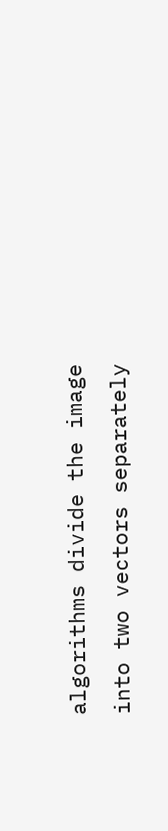algorithms divide the image into two vectors separately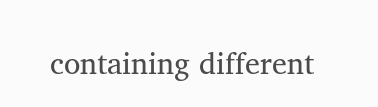containing different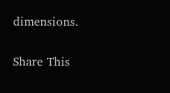dimensions.

Share This